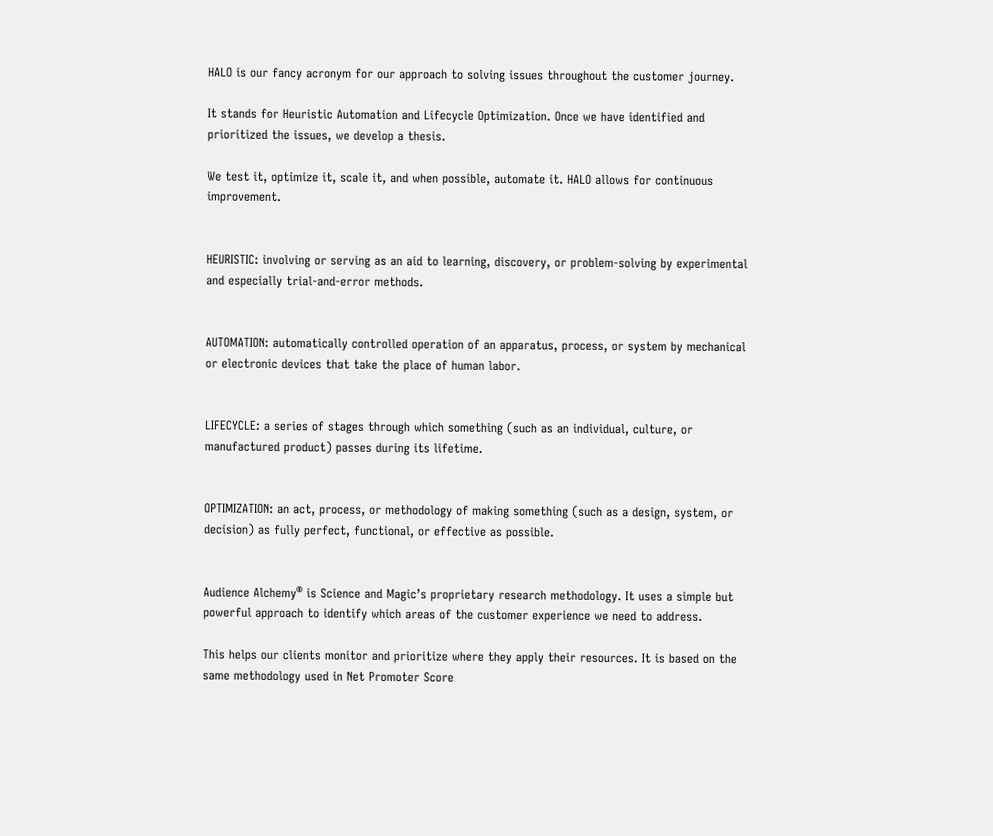HALO is our fancy acronym for our approach to solving issues throughout the customer journey.

It stands for Heuristic Automation and Lifecycle Optimization. Once we have identified and prioritized the issues, we develop a thesis.

We test it, optimize it, scale it, and when possible, automate it. HALO allows for continuous improvement.


HEURISTIC: involving or serving as an aid to learning, discovery, or problem-solving by experimental and especially trial-and-error methods.


AUTOMATION: automatically controlled operation of an apparatus, process, or system by mechanical or electronic devices that take the place of human labor.


LIFECYCLE: a series of stages through which something (such as an individual, culture, or manufactured product) passes during its lifetime.


OPTIMIZATION: an act, process, or methodology of making something (such as a design, system, or decision) as fully perfect, functional, or effective as possible.


Audience Alchemy® is Science and Magic’s proprietary research methodology. It uses a simple but powerful approach to identify which areas of the customer experience we need to address.

This helps our clients monitor and prioritize where they apply their resources. It is based on the same methodology used in Net Promoter Score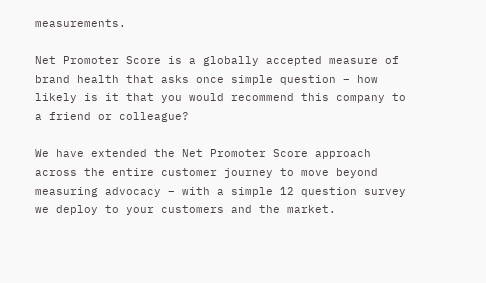measurements.

Net Promoter Score is a globally accepted measure of brand health that asks once simple question – how likely is it that you would recommend this company to a friend or colleague?

We have extended the Net Promoter Score approach across the entire customer journey to move beyond measuring advocacy – with a simple 12 question survey we deploy to your customers and the market.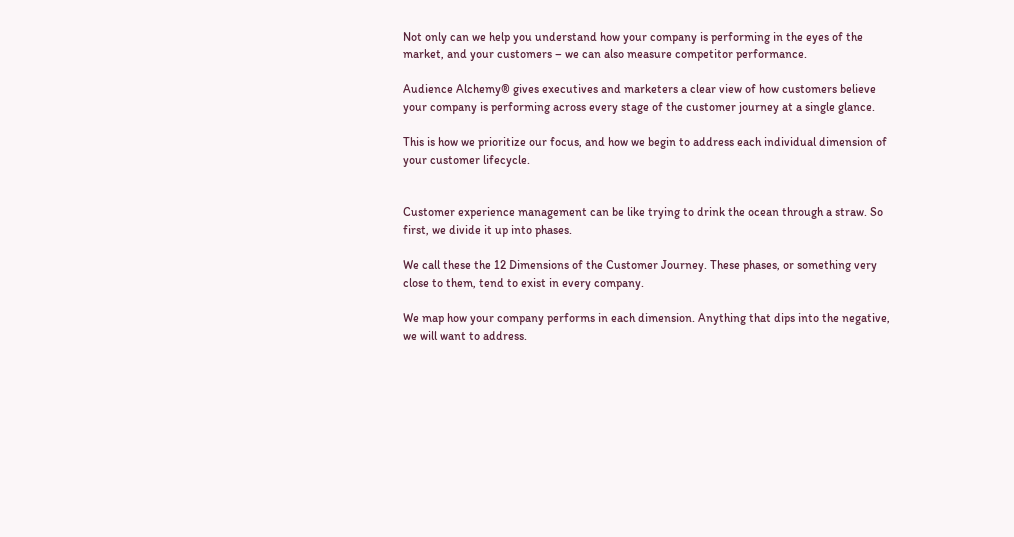Not only can we help you understand how your company is performing in the eyes of the market, and your customers – we can also measure competitor performance.

Audience Alchemy® gives executives and marketers a clear view of how customers believe your company is performing across every stage of the customer journey at a single glance.

This is how we prioritize our focus, and how we begin to address each individual dimension of your customer lifecycle.


Customer experience management can be like trying to drink the ocean through a straw. So first, we divide it up into phases.

We call these the 12 Dimensions of the Customer Journey. These phases, or something very close to them, tend to exist in every company.

We map how your company performs in each dimension. Anything that dips into the negative, we will want to address.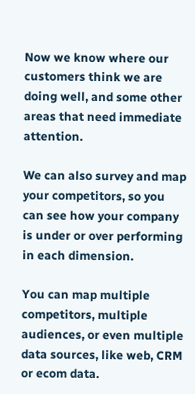Now we know where our customers think we are doing well, and some other areas that need immediate attention.

We can also survey and map your competitors, so you can see how your company is under or over performing in each dimension.

You can map multiple competitors, multiple audiences, or even multiple data sources, like web, CRM or ecom data.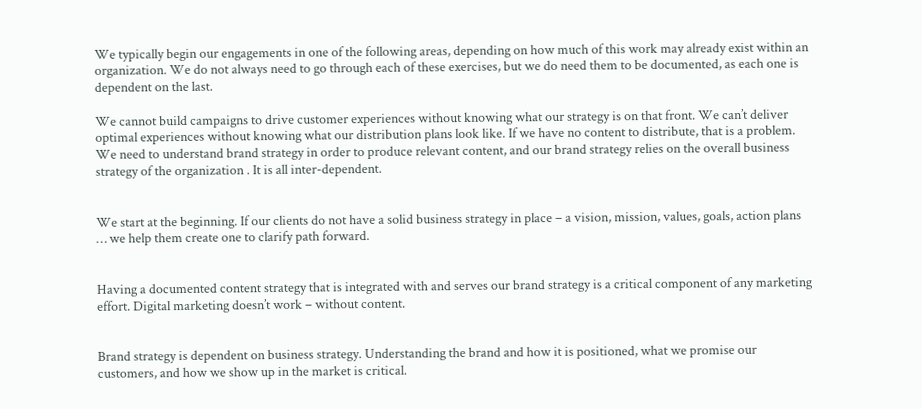We typically begin our engagements in one of the following areas, depending on how much of this work may already exist within an organization. We do not always need to go through each of these exercises, but we do need them to be documented, as each one is dependent on the last.

We cannot build campaigns to drive customer experiences without knowing what our strategy is on that front. We can’t deliver optimal experiences without knowing what our distribution plans look like. If we have no content to distribute, that is a problem. We need to understand brand strategy in order to produce relevant content, and our brand strategy relies on the overall business strategy of the organization . It is all inter-dependent.


We start at the beginning. If our clients do not have a solid business strategy in place – a vision, mission, values, goals, action plans … we help them create one to clarify path forward.


Having a documented content strategy that is integrated with and serves our brand strategy is a critical component of any marketing effort. Digital marketing doesn’t work – without content.


Brand strategy is dependent on business strategy. Understanding the brand and how it is positioned, what we promise our customers, and how we show up in the market is critical.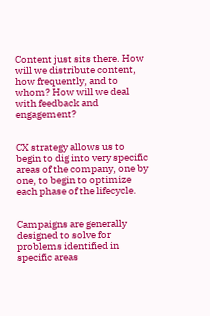Content just sits there. How will we distribute content, how frequently, and to whom? How will we deal with feedback and engagement?


CX strategy allows us to begin to dig into very specific areas of the company, one by one, to begin to optimize each phase of the lifecycle.


Campaigns are generally designed to solve for problems identified in specific areas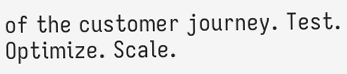of the customer journey. Test. Optimize. Scale.